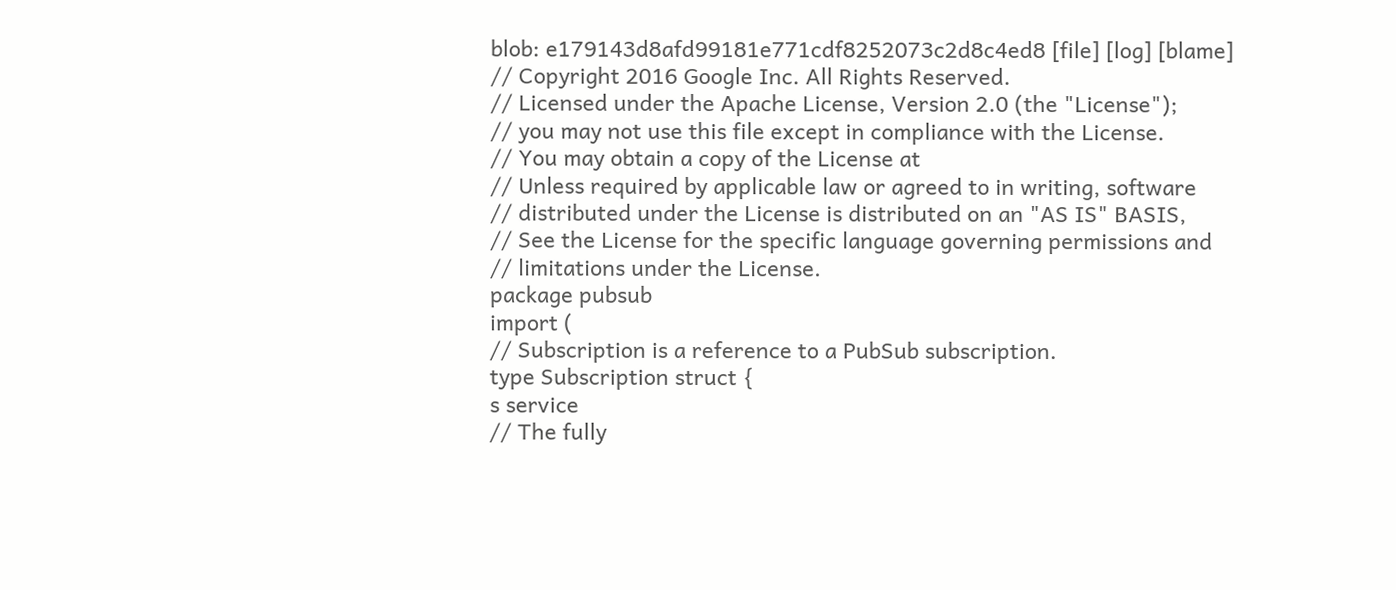blob: e179143d8afd99181e771cdf8252073c2d8c4ed8 [file] [log] [blame]
// Copyright 2016 Google Inc. All Rights Reserved.
// Licensed under the Apache License, Version 2.0 (the "License");
// you may not use this file except in compliance with the License.
// You may obtain a copy of the License at
// Unless required by applicable law or agreed to in writing, software
// distributed under the License is distributed on an "AS IS" BASIS,
// See the License for the specific language governing permissions and
// limitations under the License.
package pubsub
import (
// Subscription is a reference to a PubSub subscription.
type Subscription struct {
s service
// The fully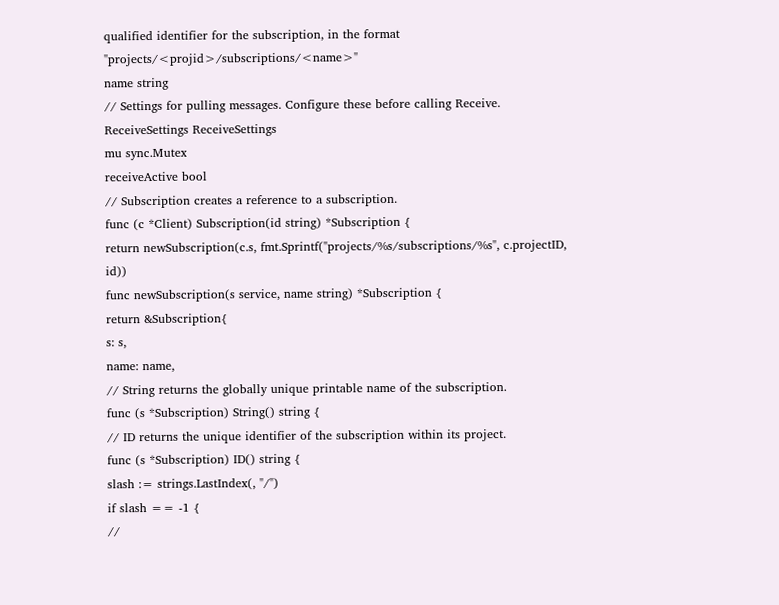qualified identifier for the subscription, in the format "projects/<projid>/subscriptions/<name>"
name string
// Settings for pulling messages. Configure these before calling Receive.
ReceiveSettings ReceiveSettings
mu sync.Mutex
receiveActive bool
// Subscription creates a reference to a subscription.
func (c *Client) Subscription(id string) *Subscription {
return newSubscription(c.s, fmt.Sprintf("projects/%s/subscriptions/%s", c.projectID, id))
func newSubscription(s service, name string) *Subscription {
return &Subscription{
s: s,
name: name,
// String returns the globally unique printable name of the subscription.
func (s *Subscription) String() string {
// ID returns the unique identifier of the subscription within its project.
func (s *Subscription) ID() string {
slash := strings.LastIndex(, "/")
if slash == -1 {
//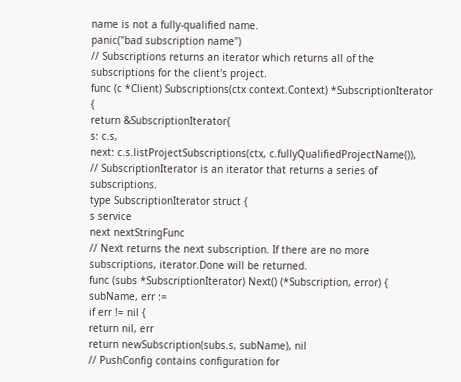name is not a fully-qualified name.
panic("bad subscription name")
// Subscriptions returns an iterator which returns all of the subscriptions for the client's project.
func (c *Client) Subscriptions(ctx context.Context) *SubscriptionIterator {
return &SubscriptionIterator{
s: c.s,
next: c.s.listProjectSubscriptions(ctx, c.fullyQualifiedProjectName()),
// SubscriptionIterator is an iterator that returns a series of subscriptions.
type SubscriptionIterator struct {
s service
next nextStringFunc
// Next returns the next subscription. If there are no more subscriptions, iterator.Done will be returned.
func (subs *SubscriptionIterator) Next() (*Subscription, error) {
subName, err :=
if err != nil {
return nil, err
return newSubscription(subs.s, subName), nil
// PushConfig contains configuration for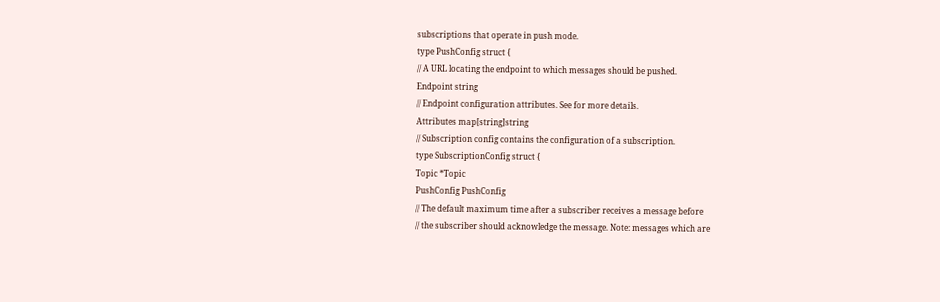subscriptions that operate in push mode.
type PushConfig struct {
// A URL locating the endpoint to which messages should be pushed.
Endpoint string
// Endpoint configuration attributes. See for more details.
Attributes map[string]string
// Subscription config contains the configuration of a subscription.
type SubscriptionConfig struct {
Topic *Topic
PushConfig PushConfig
// The default maximum time after a subscriber receives a message before
// the subscriber should acknowledge the message. Note: messages which are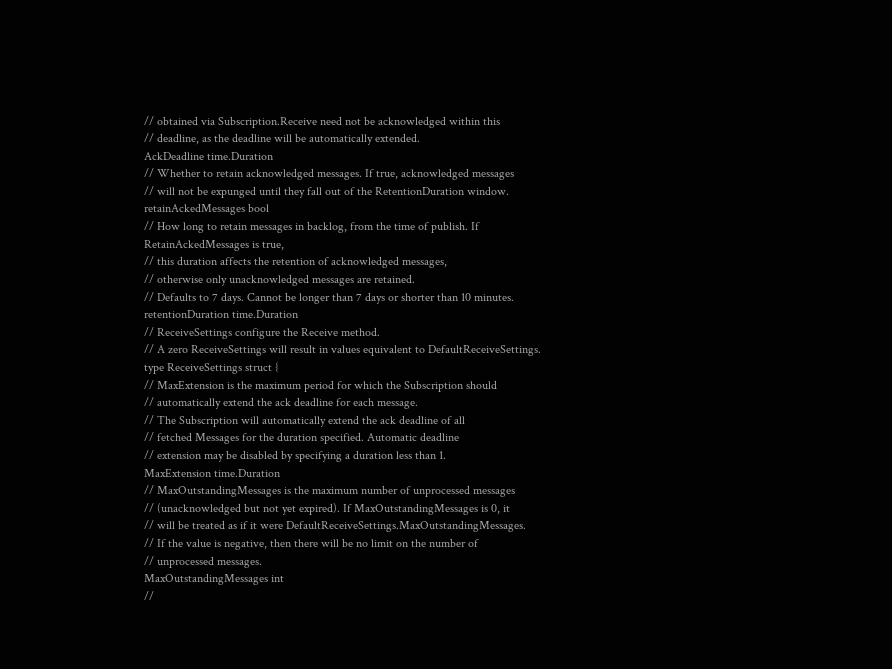// obtained via Subscription.Receive need not be acknowledged within this
// deadline, as the deadline will be automatically extended.
AckDeadline time.Duration
// Whether to retain acknowledged messages. If true, acknowledged messages
// will not be expunged until they fall out of the RetentionDuration window.
retainAckedMessages bool
// How long to retain messages in backlog, from the time of publish. If RetainAckedMessages is true,
// this duration affects the retention of acknowledged messages,
// otherwise only unacknowledged messages are retained.
// Defaults to 7 days. Cannot be longer than 7 days or shorter than 10 minutes.
retentionDuration time.Duration
// ReceiveSettings configure the Receive method.
// A zero ReceiveSettings will result in values equivalent to DefaultReceiveSettings.
type ReceiveSettings struct {
// MaxExtension is the maximum period for which the Subscription should
// automatically extend the ack deadline for each message.
// The Subscription will automatically extend the ack deadline of all
// fetched Messages for the duration specified. Automatic deadline
// extension may be disabled by specifying a duration less than 1.
MaxExtension time.Duration
// MaxOutstandingMessages is the maximum number of unprocessed messages
// (unacknowledged but not yet expired). If MaxOutstandingMessages is 0, it
// will be treated as if it were DefaultReceiveSettings.MaxOutstandingMessages.
// If the value is negative, then there will be no limit on the number of
// unprocessed messages.
MaxOutstandingMessages int
//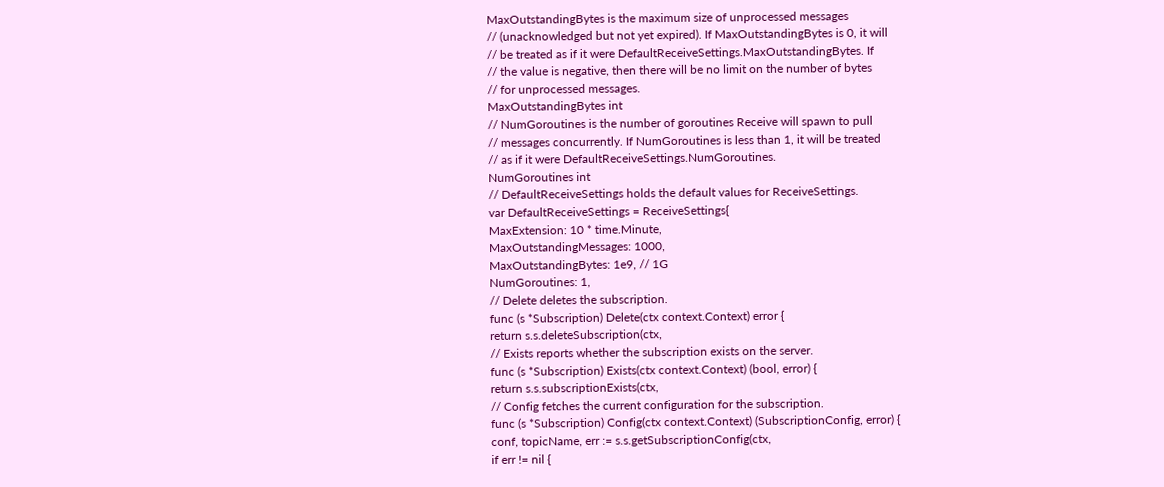MaxOutstandingBytes is the maximum size of unprocessed messages
// (unacknowledged but not yet expired). If MaxOutstandingBytes is 0, it will
// be treated as if it were DefaultReceiveSettings.MaxOutstandingBytes. If
// the value is negative, then there will be no limit on the number of bytes
// for unprocessed messages.
MaxOutstandingBytes int
// NumGoroutines is the number of goroutines Receive will spawn to pull
// messages concurrently. If NumGoroutines is less than 1, it will be treated
// as if it were DefaultReceiveSettings.NumGoroutines.
NumGoroutines int
// DefaultReceiveSettings holds the default values for ReceiveSettings.
var DefaultReceiveSettings = ReceiveSettings{
MaxExtension: 10 * time.Minute,
MaxOutstandingMessages: 1000,
MaxOutstandingBytes: 1e9, // 1G
NumGoroutines: 1,
// Delete deletes the subscription.
func (s *Subscription) Delete(ctx context.Context) error {
return s.s.deleteSubscription(ctx,
// Exists reports whether the subscription exists on the server.
func (s *Subscription) Exists(ctx context.Context) (bool, error) {
return s.s.subscriptionExists(ctx,
// Config fetches the current configuration for the subscription.
func (s *Subscription) Config(ctx context.Context) (SubscriptionConfig, error) {
conf, topicName, err := s.s.getSubscriptionConfig(ctx,
if err != nil {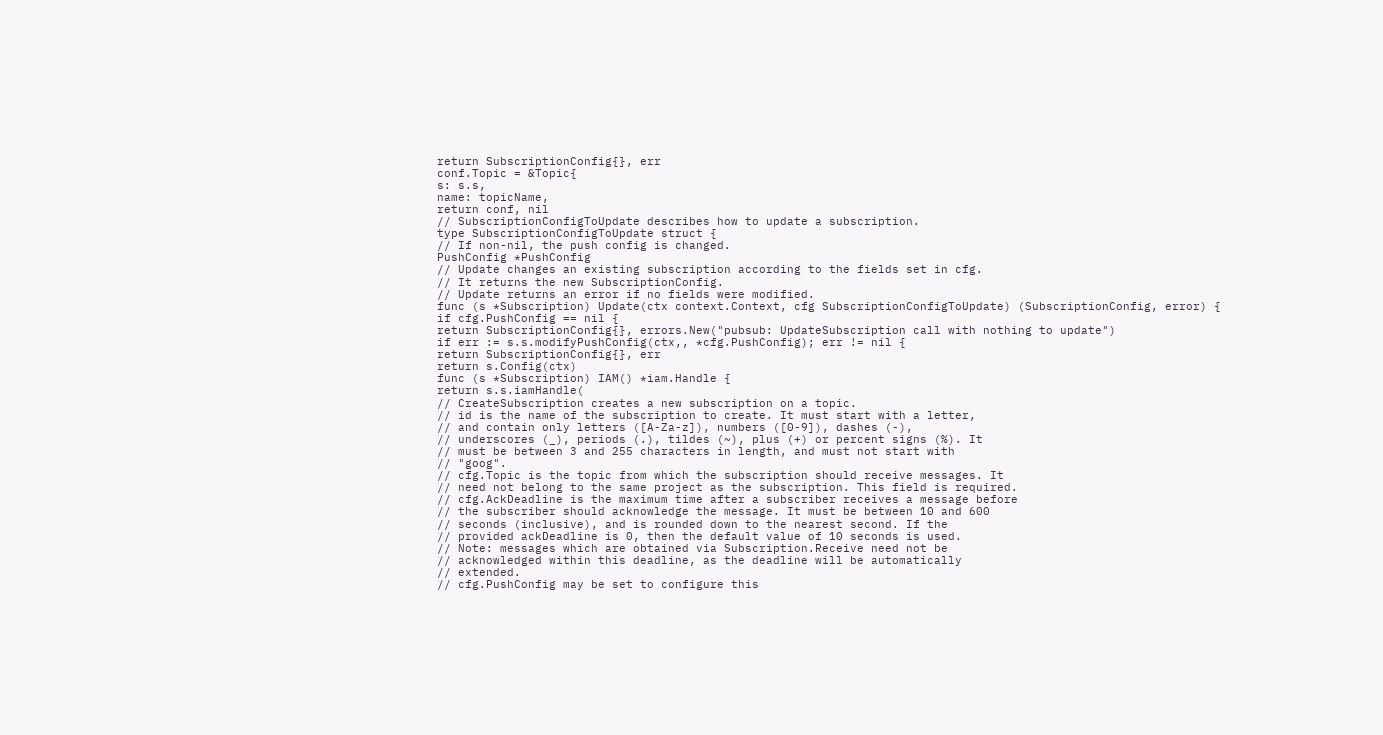return SubscriptionConfig{}, err
conf.Topic = &Topic{
s: s.s,
name: topicName,
return conf, nil
// SubscriptionConfigToUpdate describes how to update a subscription.
type SubscriptionConfigToUpdate struct {
// If non-nil, the push config is changed.
PushConfig *PushConfig
// Update changes an existing subscription according to the fields set in cfg.
// It returns the new SubscriptionConfig.
// Update returns an error if no fields were modified.
func (s *Subscription) Update(ctx context.Context, cfg SubscriptionConfigToUpdate) (SubscriptionConfig, error) {
if cfg.PushConfig == nil {
return SubscriptionConfig{}, errors.New("pubsub: UpdateSubscription call with nothing to update")
if err := s.s.modifyPushConfig(ctx,, *cfg.PushConfig); err != nil {
return SubscriptionConfig{}, err
return s.Config(ctx)
func (s *Subscription) IAM() *iam.Handle {
return s.s.iamHandle(
// CreateSubscription creates a new subscription on a topic.
// id is the name of the subscription to create. It must start with a letter,
// and contain only letters ([A-Za-z]), numbers ([0-9]), dashes (-),
// underscores (_), periods (.), tildes (~), plus (+) or percent signs (%). It
// must be between 3 and 255 characters in length, and must not start with
// "goog".
// cfg.Topic is the topic from which the subscription should receive messages. It
// need not belong to the same project as the subscription. This field is required.
// cfg.AckDeadline is the maximum time after a subscriber receives a message before
// the subscriber should acknowledge the message. It must be between 10 and 600
// seconds (inclusive), and is rounded down to the nearest second. If the
// provided ackDeadline is 0, then the default value of 10 seconds is used.
// Note: messages which are obtained via Subscription.Receive need not be
// acknowledged within this deadline, as the deadline will be automatically
// extended.
// cfg.PushConfig may be set to configure this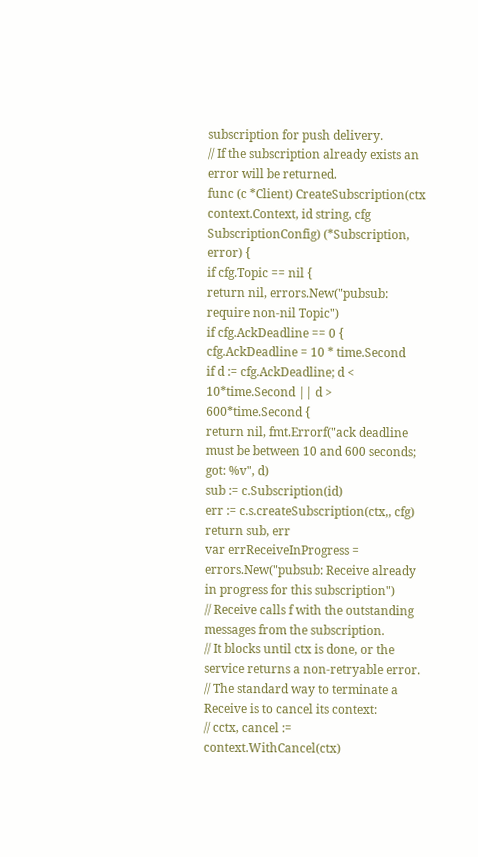subscription for push delivery.
// If the subscription already exists an error will be returned.
func (c *Client) CreateSubscription(ctx context.Context, id string, cfg SubscriptionConfig) (*Subscription, error) {
if cfg.Topic == nil {
return nil, errors.New("pubsub: require non-nil Topic")
if cfg.AckDeadline == 0 {
cfg.AckDeadline = 10 * time.Second
if d := cfg.AckDeadline; d < 10*time.Second || d > 600*time.Second {
return nil, fmt.Errorf("ack deadline must be between 10 and 600 seconds; got: %v", d)
sub := c.Subscription(id)
err := c.s.createSubscription(ctx,, cfg)
return sub, err
var errReceiveInProgress = errors.New("pubsub: Receive already in progress for this subscription")
// Receive calls f with the outstanding messages from the subscription.
// It blocks until ctx is done, or the service returns a non-retryable error.
// The standard way to terminate a Receive is to cancel its context:
// cctx, cancel := context.WithCancel(ctx)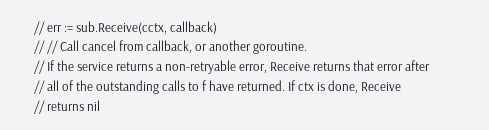// err := sub.Receive(cctx, callback)
// // Call cancel from callback, or another goroutine.
// If the service returns a non-retryable error, Receive returns that error after
// all of the outstanding calls to f have returned. If ctx is done, Receive
// returns nil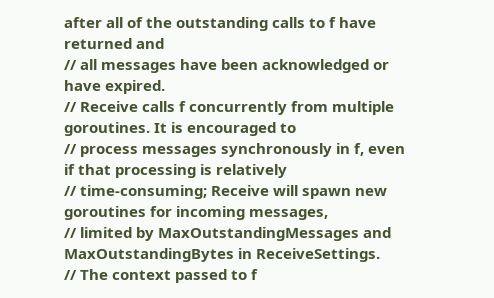after all of the outstanding calls to f have returned and
// all messages have been acknowledged or have expired.
// Receive calls f concurrently from multiple goroutines. It is encouraged to
// process messages synchronously in f, even if that processing is relatively
// time-consuming; Receive will spawn new goroutines for incoming messages,
// limited by MaxOutstandingMessages and MaxOutstandingBytes in ReceiveSettings.
// The context passed to f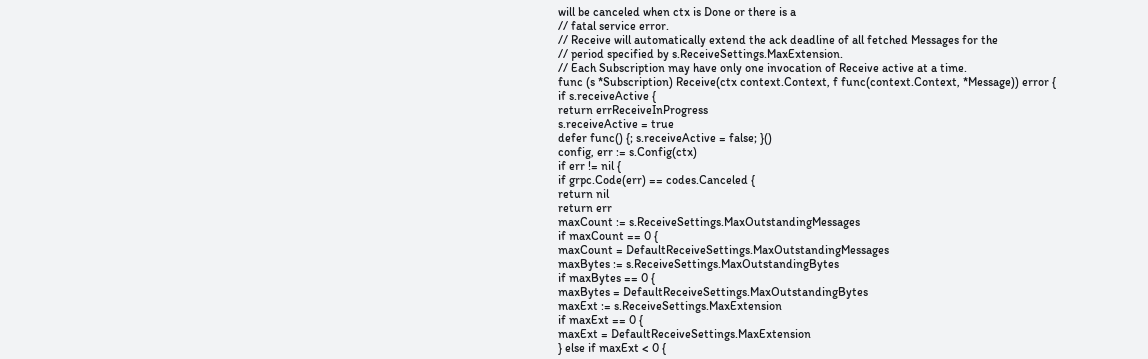will be canceled when ctx is Done or there is a
// fatal service error.
// Receive will automatically extend the ack deadline of all fetched Messages for the
// period specified by s.ReceiveSettings.MaxExtension.
// Each Subscription may have only one invocation of Receive active at a time.
func (s *Subscription) Receive(ctx context.Context, f func(context.Context, *Message)) error {
if s.receiveActive {
return errReceiveInProgress
s.receiveActive = true
defer func() {; s.receiveActive = false; }()
config, err := s.Config(ctx)
if err != nil {
if grpc.Code(err) == codes.Canceled {
return nil
return err
maxCount := s.ReceiveSettings.MaxOutstandingMessages
if maxCount == 0 {
maxCount = DefaultReceiveSettings.MaxOutstandingMessages
maxBytes := s.ReceiveSettings.MaxOutstandingBytes
if maxBytes == 0 {
maxBytes = DefaultReceiveSettings.MaxOutstandingBytes
maxExt := s.ReceiveSettings.MaxExtension
if maxExt == 0 {
maxExt = DefaultReceiveSettings.MaxExtension
} else if maxExt < 0 {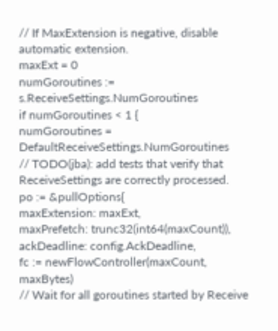// If MaxExtension is negative, disable automatic extension.
maxExt = 0
numGoroutines := s.ReceiveSettings.NumGoroutines
if numGoroutines < 1 {
numGoroutines = DefaultReceiveSettings.NumGoroutines
// TODO(jba): add tests that verify that ReceiveSettings are correctly processed.
po := &pullOptions{
maxExtension: maxExt,
maxPrefetch: trunc32(int64(maxCount)),
ackDeadline: config.AckDeadline,
fc := newFlowController(maxCount, maxBytes)
// Wait for all goroutines started by Receive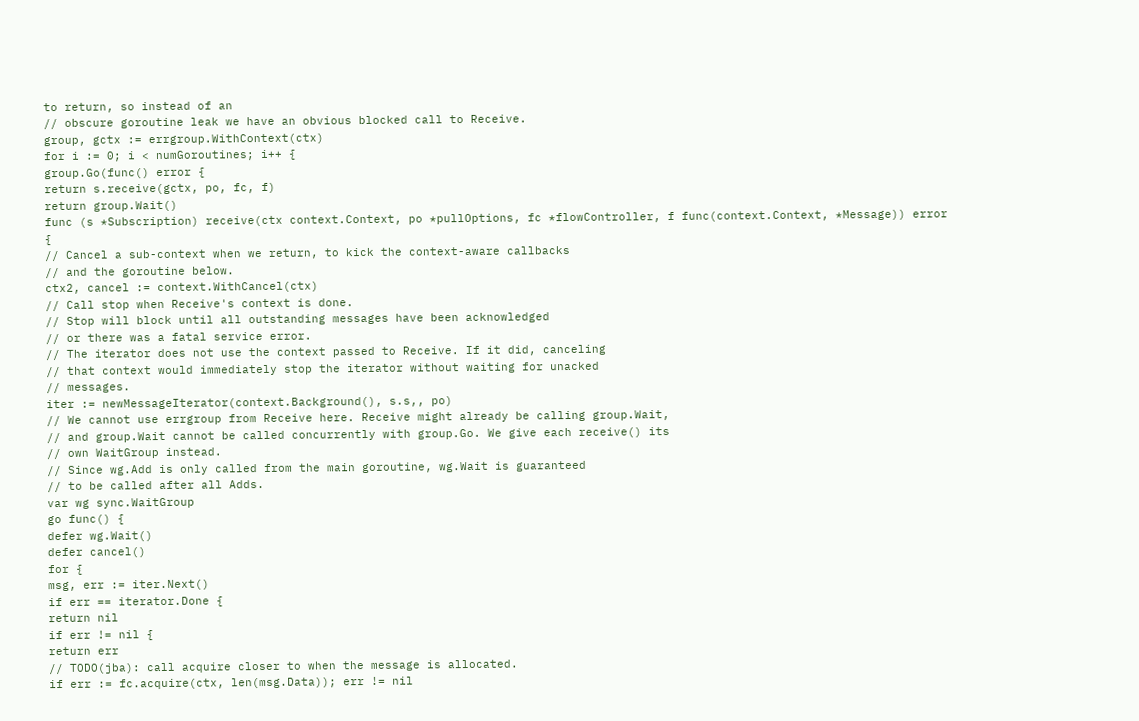to return, so instead of an
// obscure goroutine leak we have an obvious blocked call to Receive.
group, gctx := errgroup.WithContext(ctx)
for i := 0; i < numGoroutines; i++ {
group.Go(func() error {
return s.receive(gctx, po, fc, f)
return group.Wait()
func (s *Subscription) receive(ctx context.Context, po *pullOptions, fc *flowController, f func(context.Context, *Message)) error {
// Cancel a sub-context when we return, to kick the context-aware callbacks
// and the goroutine below.
ctx2, cancel := context.WithCancel(ctx)
// Call stop when Receive's context is done.
// Stop will block until all outstanding messages have been acknowledged
// or there was a fatal service error.
// The iterator does not use the context passed to Receive. If it did, canceling
// that context would immediately stop the iterator without waiting for unacked
// messages.
iter := newMessageIterator(context.Background(), s.s,, po)
// We cannot use errgroup from Receive here. Receive might already be calling group.Wait,
// and group.Wait cannot be called concurrently with group.Go. We give each receive() its
// own WaitGroup instead.
// Since wg.Add is only called from the main goroutine, wg.Wait is guaranteed
// to be called after all Adds.
var wg sync.WaitGroup
go func() {
defer wg.Wait()
defer cancel()
for {
msg, err := iter.Next()
if err == iterator.Done {
return nil
if err != nil {
return err
// TODO(jba): call acquire closer to when the message is allocated.
if err := fc.acquire(ctx, len(msg.Data)); err != nil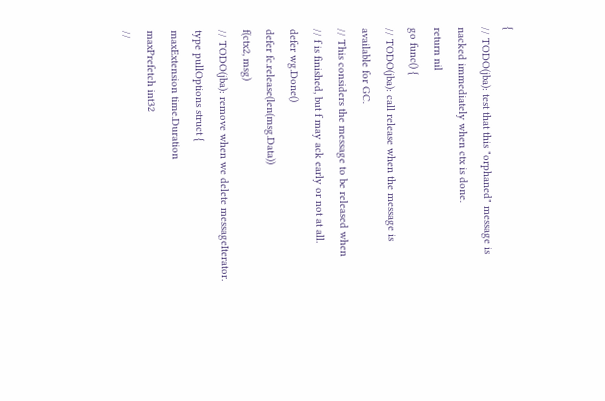{
// TODO(jba): test that this "orphaned" message is nacked immediately when ctx is done.
return nil
go func() {
// TODO(jba): call release when the message is available for GC.
// This considers the message to be released when
// f is finished, but f may ack early or not at all.
defer wg.Done()
defer fc.release(len(msg.Data))
f(ctx2, msg)
// TODO(jba): remove when we delete messageIterator.
type pullOptions struct {
maxExtension time.Duration
maxPrefetch int32
//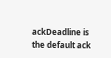ackDeadline is the default ack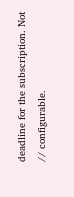deadline for the subscription. Not
// configurable.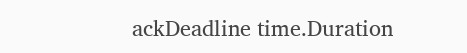ackDeadline time.Duration